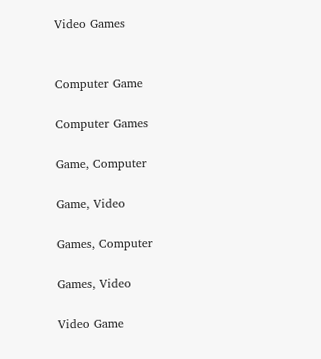Video Games


Computer Game

Computer Games

Game, Computer

Game, Video

Games, Computer

Games, Video

Video Game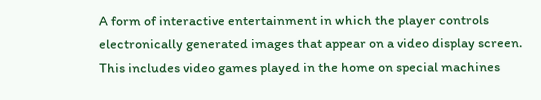A form of interactive entertainment in which the player controls electronically generated images that appear on a video display screen. This includes video games played in the home on special machines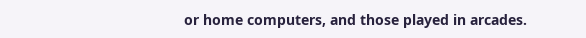or home computers, and those played in arcades.